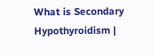What is Secondary Hypothyroidism |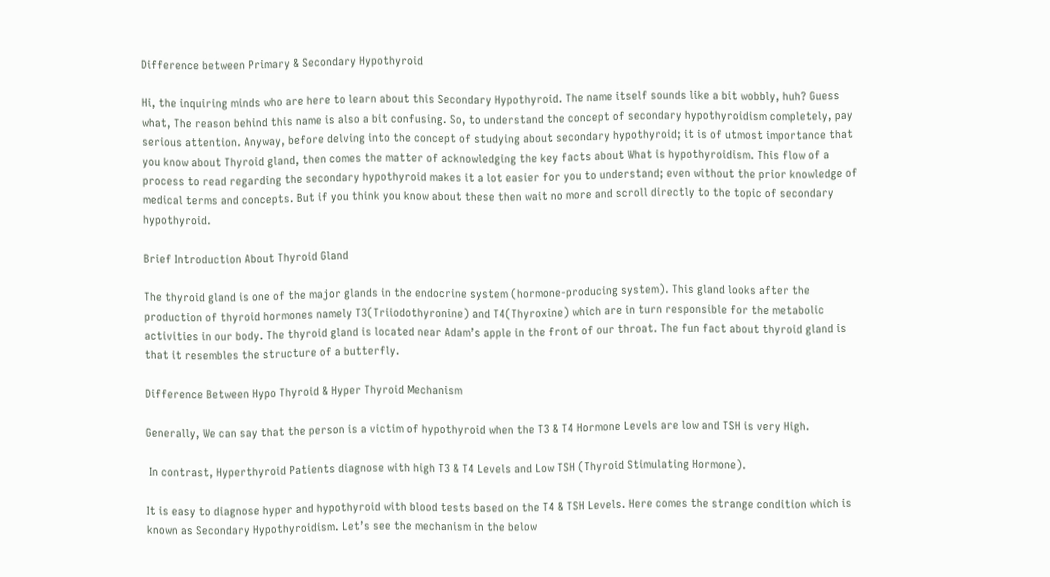Difference between Primary & Secondary Hypothyroid

Hi, the inquiring minds who are here to learn about this Secondary Hypothyroid. The name itself sounds like a bit wobbly, huh? Guess what, The reason behind this name is also a bit confusing. So, to understand the concept of secondary hypothyroidism completely, pay serious attention. Anyway, before delving into the concept of studying about secondary hypothyroid; it is of utmost importance that you know about Thyroid gland, then comes the matter of acknowledging the key facts about What is hypothyroidism. This flow of a process to read regarding the secondary hypothyroid makes it a lot easier for you to understand; even without the prior knowledge of medical terms and concepts. But if you think you know about these then wait no more and scroll directly to the topic of secondary hypothyroid.

Brief Introduction About Thyroid Gland

The thyroid gland is one of the major glands in the endocrine system (hormone-producing system). This gland looks after the production of thyroid hormones namely T3(Triiodothyronine) and T4(Thyroxine) which are in turn responsible for the metabolic activities in our body. The thyroid gland is located near Adam’s apple in the front of our throat. The fun fact about thyroid gland is that it resembles the structure of a butterfly.

Difference Between Hypo Thyroid & Hyper Thyroid Mechanism

Generally, We can say that the person is a victim of hypothyroid when the T3 & T4 Hormone Levels are low and TSH is very High.

 In contrast, Hyperthyroid Patients diagnose with high T3 & T4 Levels and Low TSH (Thyroid Stimulating Hormone).

It is easy to diagnose hyper and hypothyroid with blood tests based on the T4 & TSH Levels. Here comes the strange condition which is known as Secondary Hypothyroidism. Let’s see the mechanism in the below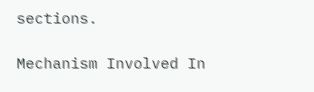sections.

Mechanism Involved In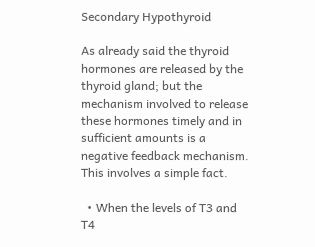Secondary Hypothyroid

As already said the thyroid hormones are released by the thyroid gland; but the mechanism involved to release these hormones timely and in sufficient amounts is a negative feedback mechanism. This involves a simple fact.

  • When the levels of T3 and T4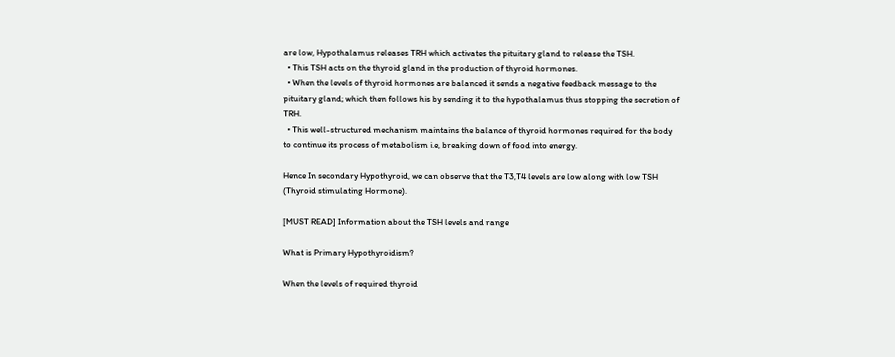are low, Hypothalamus releases TRH which activates the pituitary gland to release the TSH.
  • This TSH acts on the thyroid gland in the production of thyroid hormones.
  • When the levels of thyroid hormones are balanced it sends a negative feedback message to the pituitary gland; which then follows his by sending it to the hypothalamus thus stopping the secretion of TRH.
  • This well-structured mechanism maintains the balance of thyroid hormones required for the body to continue its process of metabolism i.e, breaking down of food into energy.

Hence In secondary Hypothyroid, we can observe that the T3,T4 levels are low along with low TSH (Thyroid stimulating Hormone).

[MUST READ] Information about the TSH levels and range

What is Primary Hypothyroidism?

When the levels of required thyroid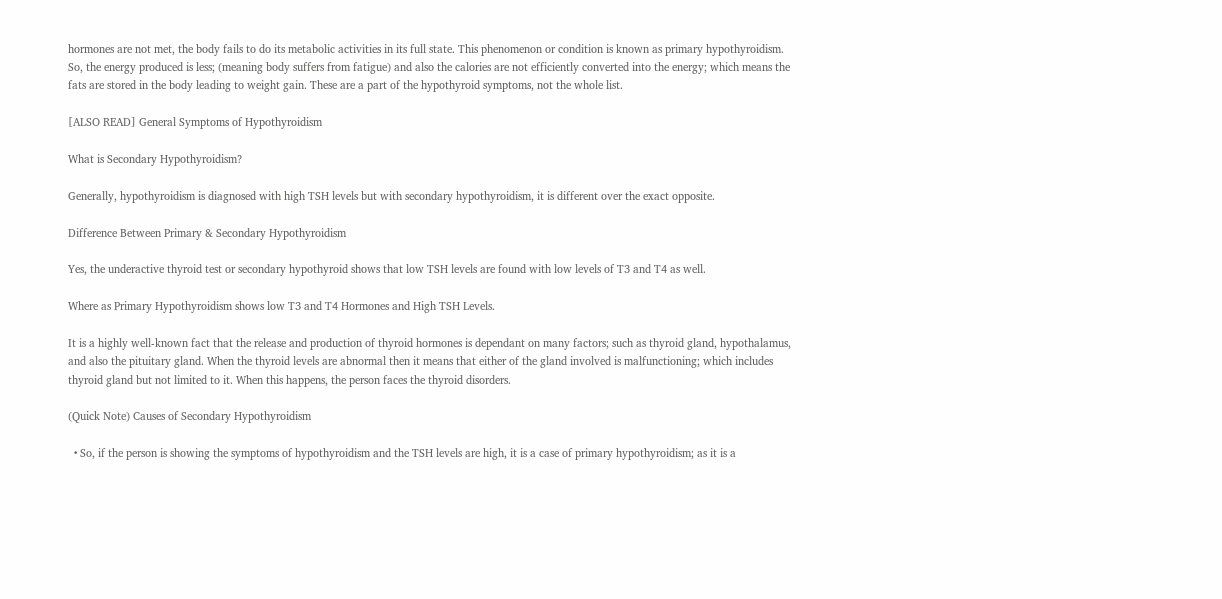hormones are not met, the body fails to do its metabolic activities in its full state. This phenomenon or condition is known as primary hypothyroidism. So, the energy produced is less; (meaning body suffers from fatigue) and also the calories are not efficiently converted into the energy; which means the fats are stored in the body leading to weight gain. These are a part of the hypothyroid symptoms, not the whole list.

[ALSO READ] General Symptoms of Hypothyroidism

What is Secondary Hypothyroidism?

Generally, hypothyroidism is diagnosed with high TSH levels but with secondary hypothyroidism, it is different over the exact opposite.

Difference Between Primary & Secondary Hypothyroidism

Yes, the underactive thyroid test or secondary hypothyroid shows that low TSH levels are found with low levels of T3 and T4 as well.

Where as Primary Hypothyroidism shows low T3 and T4 Hormones and High TSH Levels.

It is a highly well-known fact that the release and production of thyroid hormones is dependant on many factors; such as thyroid gland, hypothalamus, and also the pituitary gland. When the thyroid levels are abnormal then it means that either of the gland involved is malfunctioning; which includes thyroid gland but not limited to it. When this happens, the person faces the thyroid disorders.

(Quick Note) Causes of Secondary Hypothyroidism

  • So, if the person is showing the symptoms of hypothyroidism and the TSH levels are high, it is a case of primary hypothyroidism; as it is a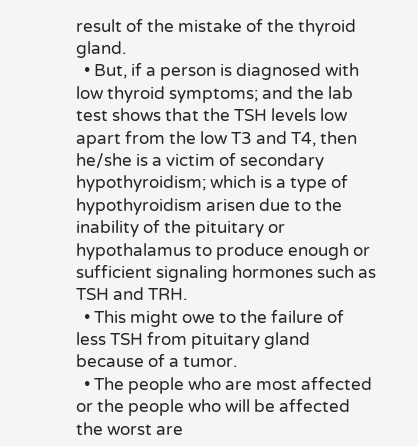result of the mistake of the thyroid gland.
  • But, if a person is diagnosed with low thyroid symptoms; and the lab test shows that the TSH levels low apart from the low T3 and T4, then he/she is a victim of secondary hypothyroidism; which is a type of hypothyroidism arisen due to the inability of the pituitary or hypothalamus to produce enough or sufficient signaling hormones such as TSH and TRH.
  • This might owe to the failure of less TSH from pituitary gland because of a tumor.
  • The people who are most affected or the people who will be affected the worst are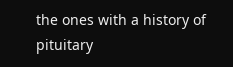the ones with a history of pituitary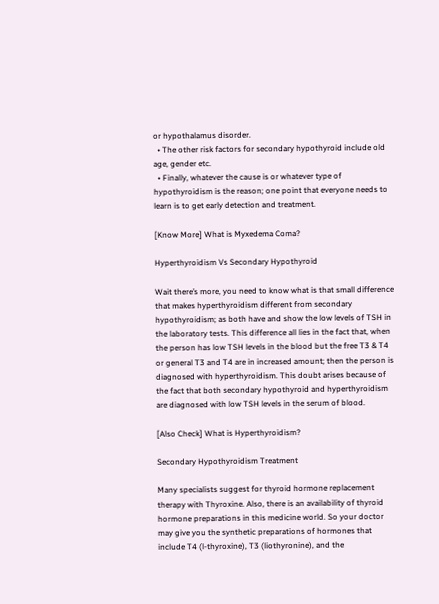or hypothalamus disorder.
  • The other risk factors for secondary hypothyroid include old age, gender etc.
  • Finally, whatever the cause is or whatever type of hypothyroidism is the reason; one point that everyone needs to learn is to get early detection and treatment.

[Know More] What is Myxedema Coma?

Hyperthyroidism Vs Secondary Hypothyroid

Wait there’s more, you need to know what is that small difference that makes hyperthyroidism different from secondary hypothyroidism; as both have and show the low levels of TSH in the laboratory tests. This difference all lies in the fact that, when the person has low TSH levels in the blood but the free T3 & T4 or general T3 and T4 are in increased amount; then the person is diagnosed with hyperthyroidism. This doubt arises because of the fact that both secondary hypothyroid and hyperthyroidism are diagnosed with low TSH levels in the serum of blood.

[Also Check] What is Hyperthyroidism?

Secondary Hypothyroidism Treatment

Many specialists suggest for thyroid hormone replacement therapy with Thyroxine. Also, there is an availability of thyroid hormone preparations in this medicine world. So your doctor may give you the synthetic preparations of hormones that include T4 (l-thyroxine), T3 (liothyronine), and the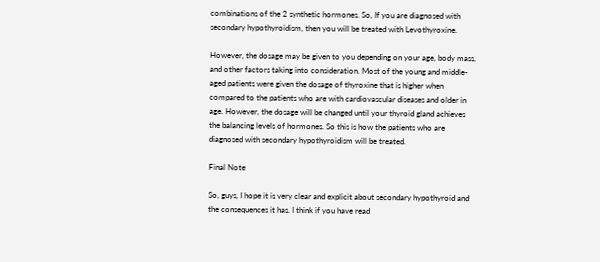combinations of the 2 synthetic hormones. So, If you are diagnosed with secondary hypothyroidism, then you will be treated with Levothyroxine.

However, the dosage may be given to you depending on your age, body mass, and other factors taking into consideration. Most of the young and middle-aged patients were given the dosage of thyroxine that is higher when compared to the patients who are with cardiovascular diseases and older in age. However, the dosage will be changed until your thyroid gland achieves the balancing levels of hormones. So this is how the patients who are diagnosed with secondary hypothyroidism will be treated.

Final Note

So, guys, I hope it is very clear and explicit about secondary hypothyroid and the consequences it has. I think if you have read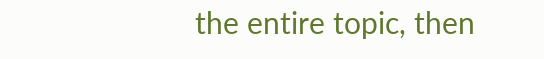the entire topic, then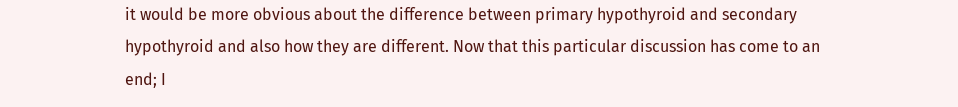it would be more obvious about the difference between primary hypothyroid and secondary hypothyroid and also how they are different. Now that this particular discussion has come to an end; I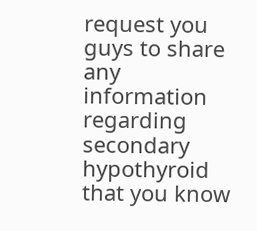request you guys to share any information regarding secondary hypothyroid that you know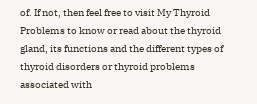of. If not, then feel free to visit My Thyroid Problems to know or read about the thyroid gland, its functions and the different types of thyroid disorders or thyroid problems associated with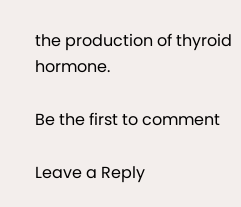the production of thyroid hormone.

Be the first to comment

Leave a Reply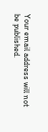Your email address will not be published.